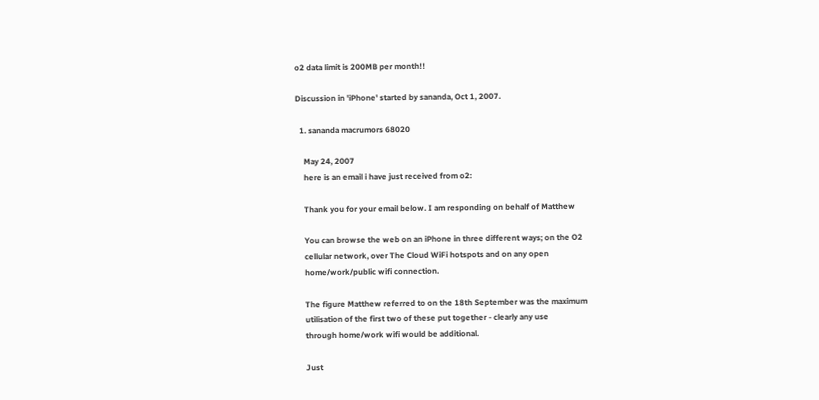o2 data limit is 200MB per month!!

Discussion in 'iPhone' started by sananda, Oct 1, 2007.

  1. sananda macrumors 68020

    May 24, 2007
    here is an email i have just received from o2:

    Thank you for your email below. I am responding on behalf of Matthew

    You can browse the web on an iPhone in three different ways; on the O2
    cellular network, over The Cloud WiFi hotspots and on any open
    home/work/public wifi connection.

    The figure Matthew referred to on the 18th September was the maximum
    utilisation of the first two of these put together - clearly any use
    through home/work wifi would be additional.

    Just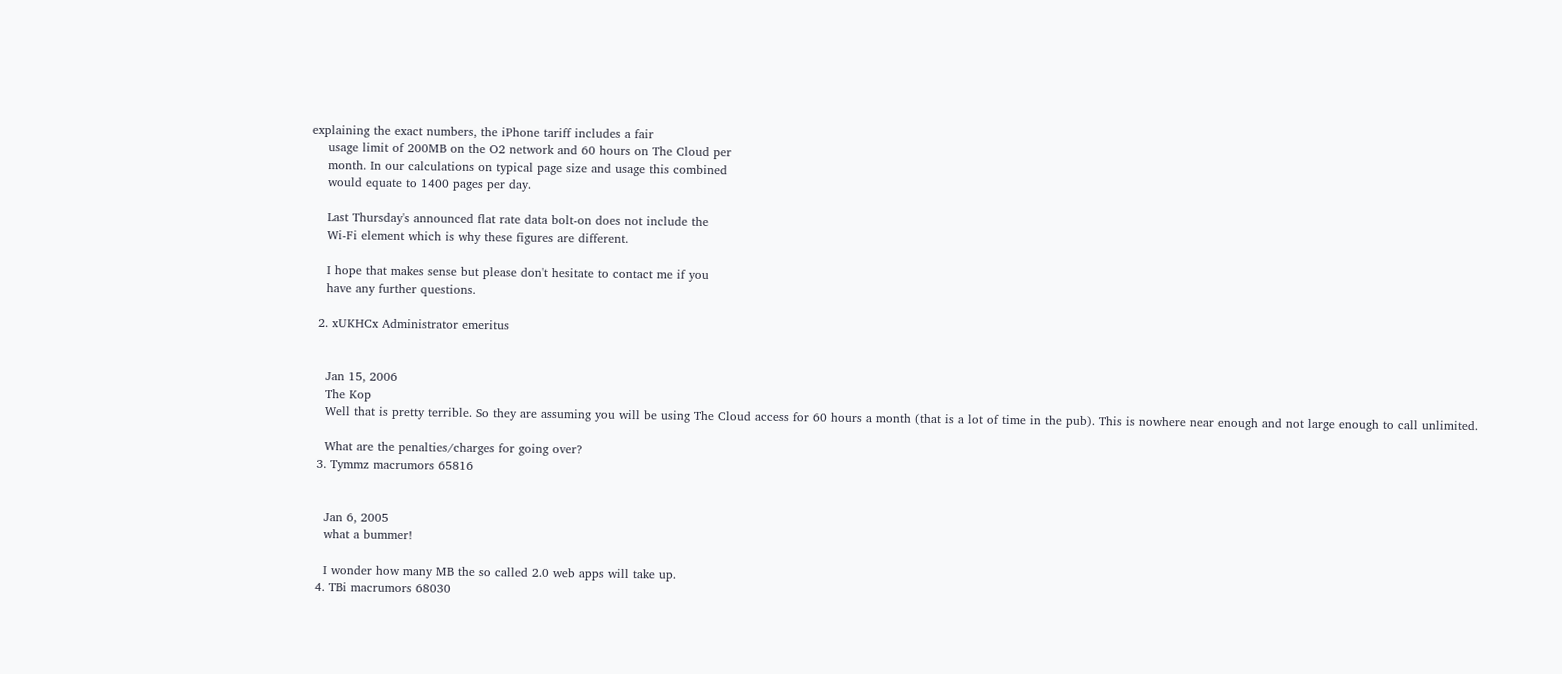explaining the exact numbers, the iPhone tariff includes a fair
    usage limit of 200MB on the O2 network and 60 hours on The Cloud per
    month. In our calculations on typical page size and usage this combined
    would equate to 1400 pages per day.

    Last Thursday's announced flat rate data bolt-on does not include the
    Wi-Fi element which is why these figures are different.

    I hope that makes sense but please don't hesitate to contact me if you
    have any further questions.

  2. xUKHCx Administrator emeritus


    Jan 15, 2006
    The Kop
    Well that is pretty terrible. So they are assuming you will be using The Cloud access for 60 hours a month (that is a lot of time in the pub). This is nowhere near enough and not large enough to call unlimited.

    What are the penalties/charges for going over?
  3. Tymmz macrumors 65816


    Jan 6, 2005
    what a bummer!

    I wonder how many MB the so called 2.0 web apps will take up.
  4. TBi macrumors 68030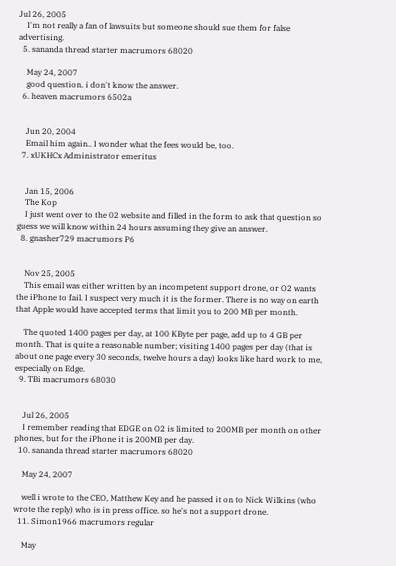Jul 26, 2005
    I'm not really a fan of lawsuits but someone should sue them for false advertising.
  5. sananda thread starter macrumors 68020

    May 24, 2007
    good question. i don't know the answer.
  6. heaven macrumors 6502a


    Jun 20, 2004
    Email him again.. I wonder what the fees would be, too.
  7. xUKHCx Administrator emeritus


    Jan 15, 2006
    The Kop
    I just went over to the 02 website and filled in the form to ask that question so guess we will know within 24 hours assuming they give an answer.
  8. gnasher729 macrumors P6


    Nov 25, 2005
    This email was either written by an incompetent support drone, or O2 wants the iPhone to fail. I suspect very much it is the former. There is no way on earth that Apple would have accepted terms that limit you to 200 MB per month.

    The quoted 1400 pages per day, at 100 KByte per page, add up to 4 GB per month. That is quite a reasonable number; visiting 1400 pages per day (that is about one page every 30 seconds, twelve hours a day) looks like hard work to me, especially on Edge.
  9. TBi macrumors 68030


    Jul 26, 2005
    I remember reading that EDGE on O2 is limited to 200MB per month on other phones, but for the iPhone it is 200MB per day.
  10. sananda thread starter macrumors 68020

    May 24, 2007

    well i wrote to the CEO, Matthew Key and he passed it on to Nick Wilkins (who wrote the reply) who is in press office. so he's not a support drone.
  11. Simon1966 macrumors regular

    May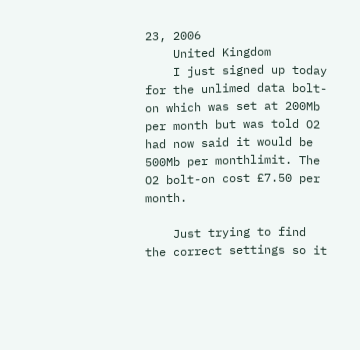23, 2006
    United Kingdom
    I just signed up today for the unlimed data bolt-on which was set at 200Mb per month but was told O2 had now said it would be 500Mb per monthlimit. The O2 bolt-on cost £7.50 per month.

    Just trying to find the correct settings so it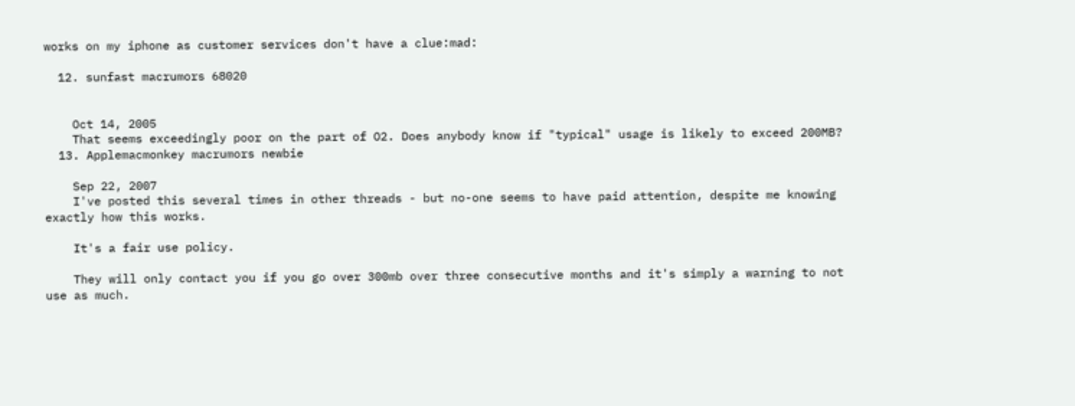works on my iphone as customer services don't have a clue:mad:

  12. sunfast macrumors 68020


    Oct 14, 2005
    That seems exceedingly poor on the part of O2. Does anybody know if "typical" usage is likely to exceed 200MB?
  13. Applemacmonkey macrumors newbie

    Sep 22, 2007
    I've posted this several times in other threads - but no-one seems to have paid attention, despite me knowing exactly how this works.

    It's a fair use policy.

    They will only contact you if you go over 300mb over three consecutive months and it's simply a warning to not use as much.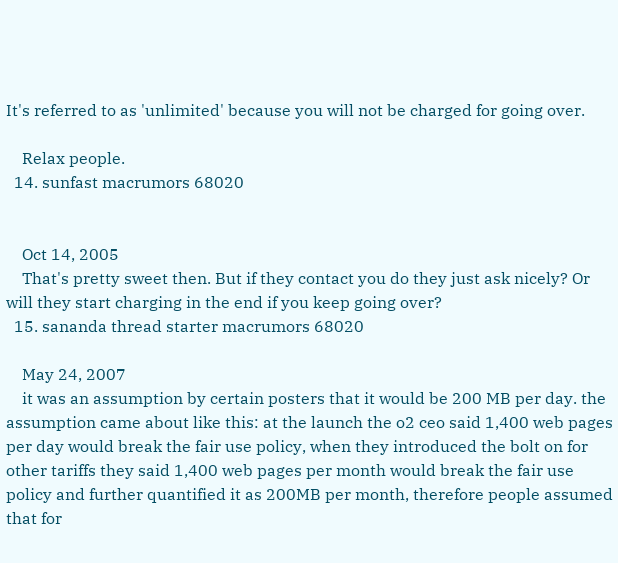It's referred to as 'unlimited' because you will not be charged for going over.

    Relax people.
  14. sunfast macrumors 68020


    Oct 14, 2005
    That's pretty sweet then. But if they contact you do they just ask nicely? Or will they start charging in the end if you keep going over?
  15. sananda thread starter macrumors 68020

    May 24, 2007
    it was an assumption by certain posters that it would be 200 MB per day. the assumption came about like this: at the launch the o2 ceo said 1,400 web pages per day would break the fair use policy, when they introduced the bolt on for other tariffs they said 1,400 web pages per month would break the fair use policy and further quantified it as 200MB per month, therefore people assumed that for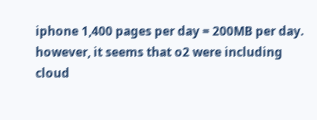iphone 1,400 pages per day = 200MB per day. however, it seems that o2 were including cloud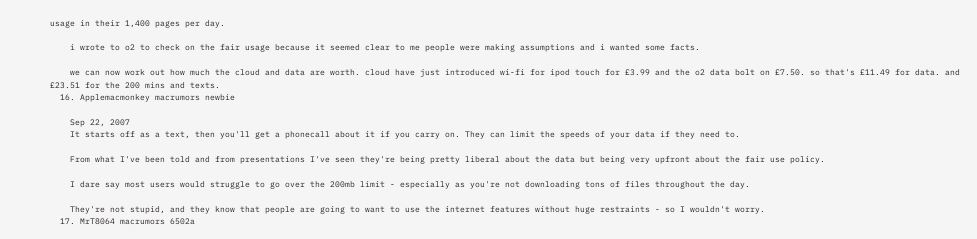usage in their 1,400 pages per day.

    i wrote to o2 to check on the fair usage because it seemed clear to me people were making assumptions and i wanted some facts.

    we can now work out how much the cloud and data are worth. cloud have just introduced wi-fi for ipod touch for £3.99 and the o2 data bolt on £7.50. so that's £11.49 for data. and £23.51 for the 200 mins and texts.
  16. Applemacmonkey macrumors newbie

    Sep 22, 2007
    It starts off as a text, then you'll get a phonecall about it if you carry on. They can limit the speeds of your data if they need to.

    From what I've been told and from presentations I've seen they're being pretty liberal about the data but being very upfront about the fair use policy.

    I dare say most users would struggle to go over the 200mb limit - especially as you're not downloading tons of files throughout the day.

    They're not stupid, and they know that people are going to want to use the internet features without huge restraints - so I wouldn't worry.
  17. MrT8064 macrumors 6502a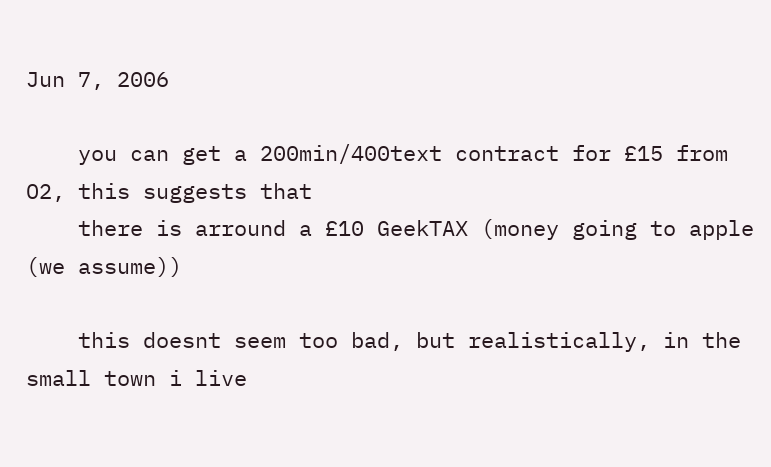Jun 7, 2006

    you can get a 200min/400text contract for £15 from O2, this suggests that
    there is arround a £10 GeekTAX (money going to apple (we assume))

    this doesnt seem too bad, but realistically, in the small town i live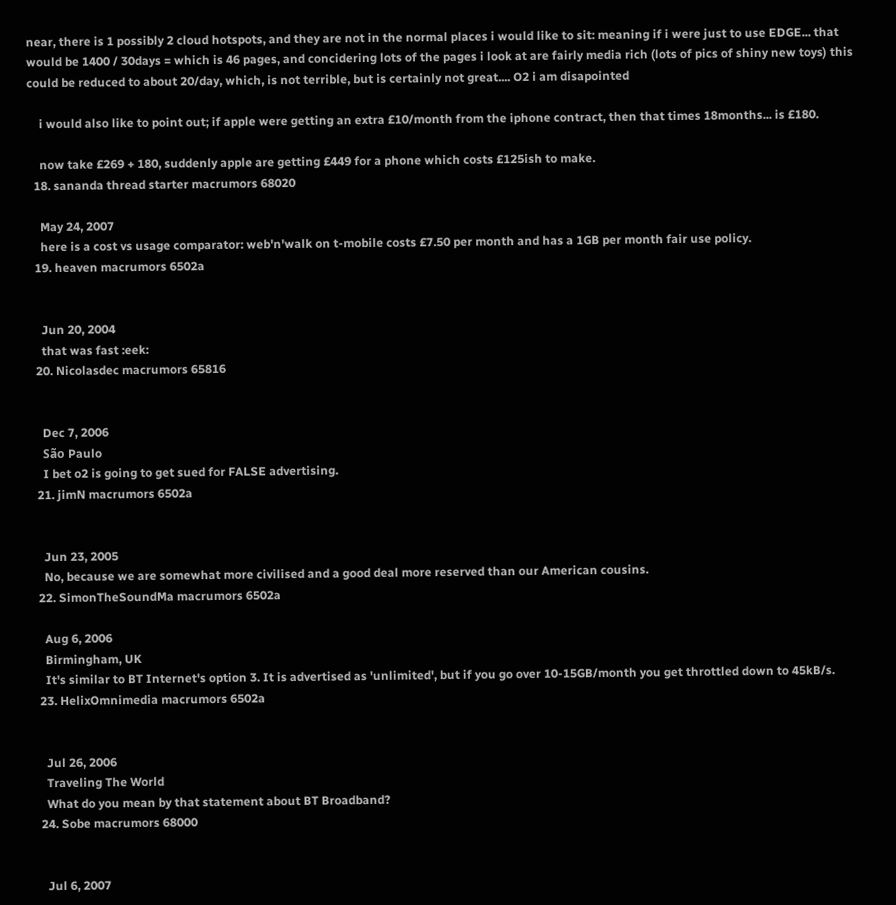near, there is 1 possibly 2 cloud hotspots, and they are not in the normal places i would like to sit: meaning if i were just to use EDGE... that would be 1400 / 30days = which is 46 pages, and concidering lots of the pages i look at are fairly media rich (lots of pics of shiny new toys) this could be reduced to about 20/day, which, is not terrible, but is certainly not great.... O2 i am disapointed

    i would also like to point out; if apple were getting an extra £10/month from the iphone contract, then that times 18months... is £180.

    now take £269 + 180, suddenly apple are getting £449 for a phone which costs £125ish to make.
  18. sananda thread starter macrumors 68020

    May 24, 2007
    here is a cost vs usage comparator: web'n'walk on t-mobile costs £7.50 per month and has a 1GB per month fair use policy.
  19. heaven macrumors 6502a


    Jun 20, 2004
    that was fast :eek:
  20. Nicolasdec macrumors 65816


    Dec 7, 2006
    São Paulo
    I bet o2 is going to get sued for FALSE advertising.
  21. jimN macrumors 6502a


    Jun 23, 2005
    No, because we are somewhat more civilised and a good deal more reserved than our American cousins.
  22. SimonTheSoundMa macrumors 6502a

    Aug 6, 2006
    Birmingham, UK
    It's similar to BT Internet's option 3. It is advertised as 'unlimited', but if you go over 10-15GB/month you get throttled down to 45kB/s.
  23. HelixOmnimedia macrumors 6502a


    Jul 26, 2006
    Traveling The World
    What do you mean by that statement about BT Broadband?
  24. Sobe macrumors 68000


    Jul 6, 2007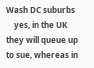Wash DC suburbs
    yes, in the UK they will queue up to sue, whereas in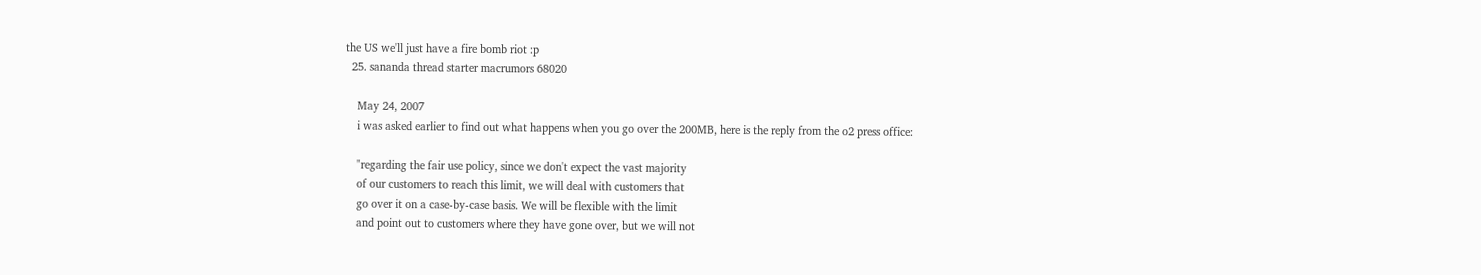the US we'll just have a fire bomb riot :p
  25. sananda thread starter macrumors 68020

    May 24, 2007
    i was asked earlier to find out what happens when you go over the 200MB, here is the reply from the o2 press office:

    "regarding the fair use policy, since we don't expect the vast majority
    of our customers to reach this limit, we will deal with customers that
    go over it on a case-by-case basis. We will be flexible with the limit
    and point out to customers where they have gone over, but we will not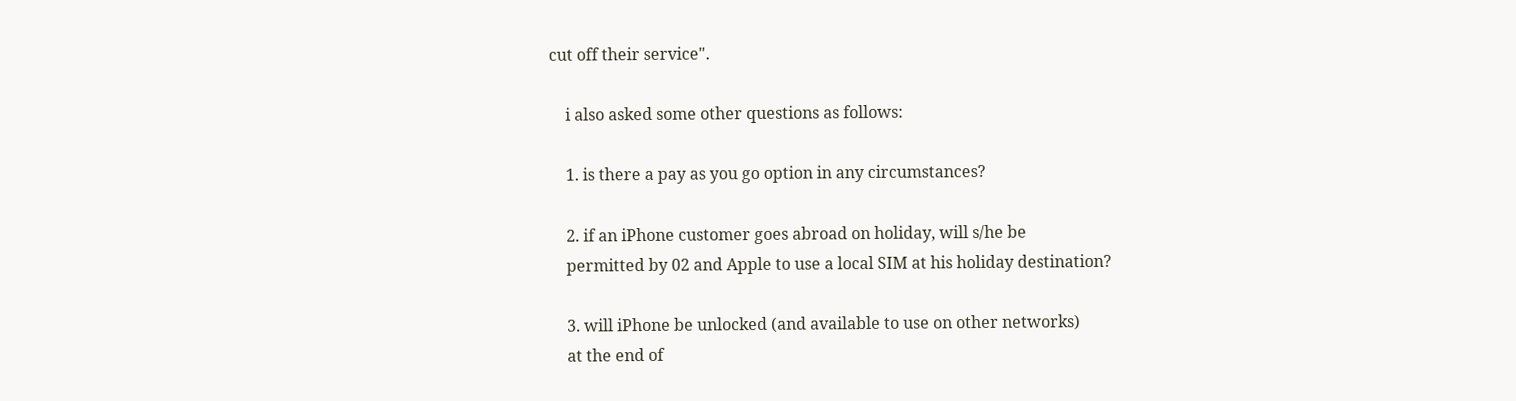cut off their service".

    i also asked some other questions as follows:

    1. is there a pay as you go option in any circumstances?

    2. if an iPhone customer goes abroad on holiday, will s/he be
    permitted by 02 and Apple to use a local SIM at his holiday destination?

    3. will iPhone be unlocked (and available to use on other networks)
    at the end of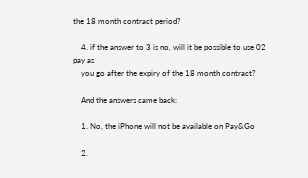the 18 month contract period?

    4. if the answer to 3 is no, will it be possible to use 02 pay as
    you go after the expiry of the 18 month contract?

    And the answers came back:

    1. No, the iPhone will not be available on Pay&Go

    2.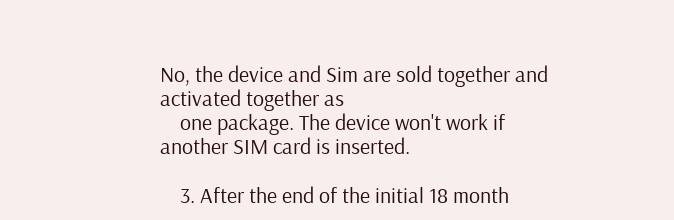No, the device and Sim are sold together and activated together as
    one package. The device won't work if another SIM card is inserted.

    3. After the end of the initial 18 month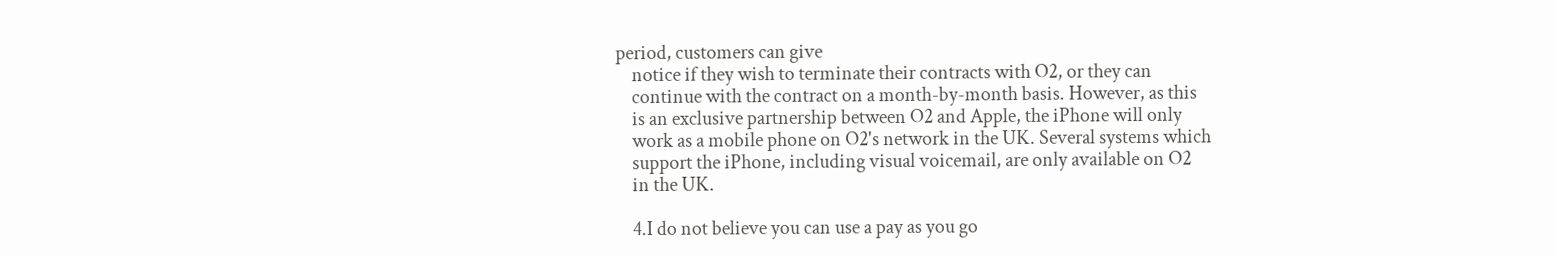period, customers can give
    notice if they wish to terminate their contracts with O2, or they can
    continue with the contract on a month-by-month basis. However, as this
    is an exclusive partnership between O2 and Apple, the iPhone will only
    work as a mobile phone on O2's network in the UK. Several systems which
    support the iPhone, including visual voicemail, are only available on O2
    in the UK.

    4.I do not believe you can use a pay as you go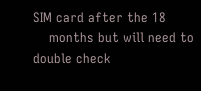SIM card after the 18
    months but will need to double check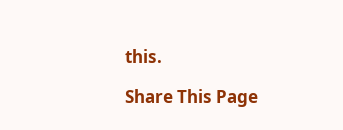this.

Share This Page